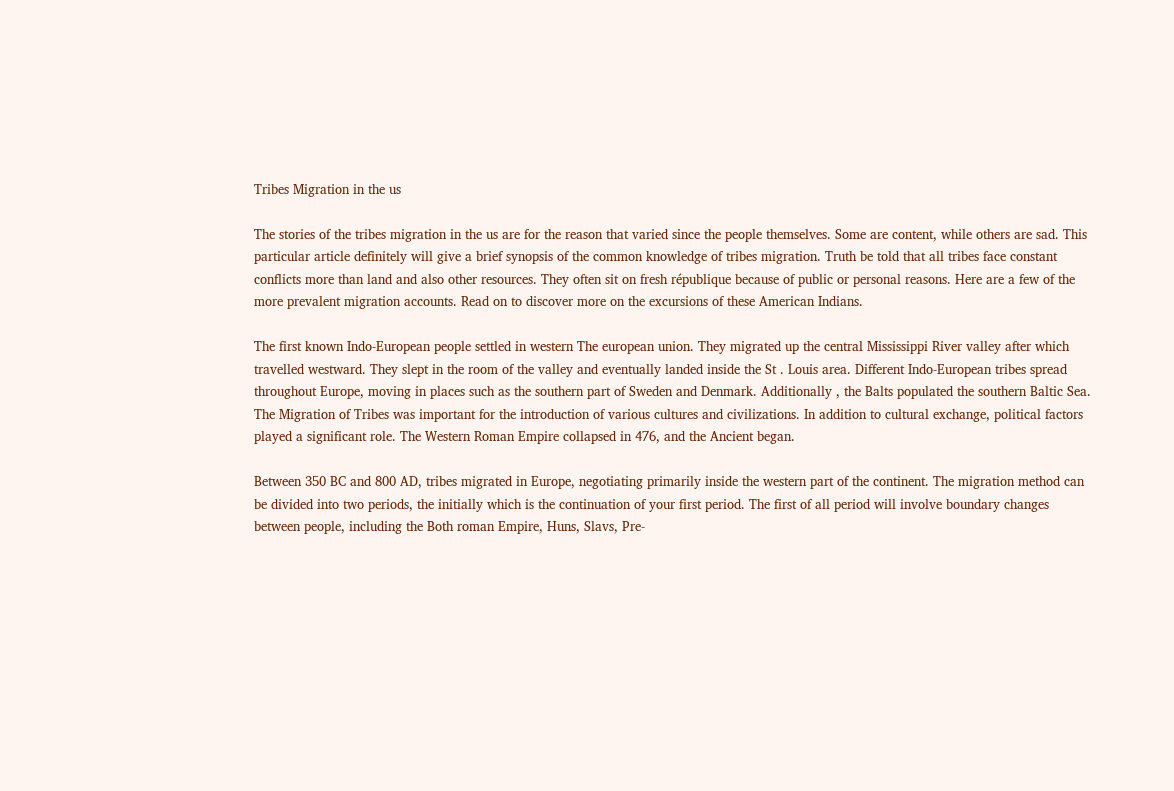Tribes Migration in the us

The stories of the tribes migration in the us are for the reason that varied since the people themselves. Some are content, while others are sad. This particular article definitely will give a brief synopsis of the common knowledge of tribes migration. Truth be told that all tribes face constant conflicts more than land and also other resources. They often sit on fresh république because of public or personal reasons. Here are a few of the more prevalent migration accounts. Read on to discover more on the excursions of these American Indians.

The first known Indo-European people settled in western The european union. They migrated up the central Mississippi River valley after which travelled westward. They slept in the room of the valley and eventually landed inside the St . Louis area. Different Indo-European tribes spread throughout Europe, moving in places such as the southern part of Sweden and Denmark. Additionally , the Balts populated the southern Baltic Sea. The Migration of Tribes was important for the introduction of various cultures and civilizations. In addition to cultural exchange, political factors played a significant role. The Western Roman Empire collapsed in 476, and the Ancient began.

Between 350 BC and 800 AD, tribes migrated in Europe, negotiating primarily inside the western part of the continent. The migration method can be divided into two periods, the initially which is the continuation of your first period. The first of all period will involve boundary changes between people, including the Both roman Empire, Huns, Slavs, Pre-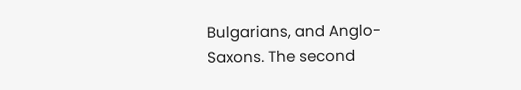Bulgarians, and Anglo-Saxons. The second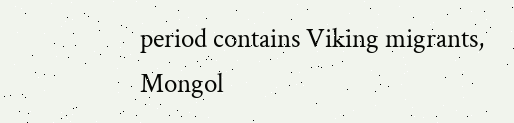period contains Viking migrants, Mongol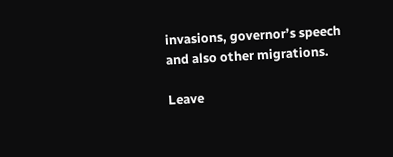invasions, governor’s speech and also other migrations.

Leave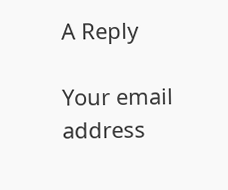A Reply

Your email address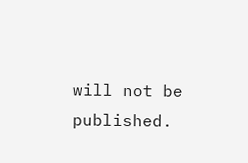will not be published.